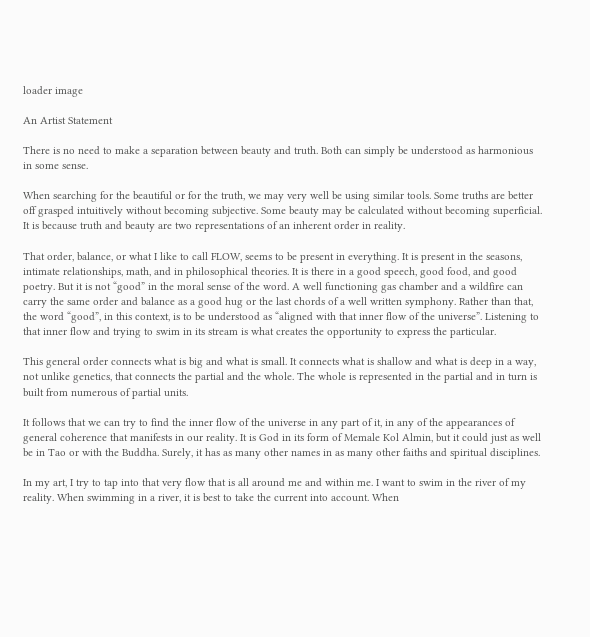loader image

An Artist Statement

There is no need to make a separation between beauty and truth. Both can simply be understood as harmonious in some sense.

When searching for the beautiful or for the truth, we may very well be using similar tools. Some truths are better off grasped intuitively without becoming subjective. Some beauty may be calculated without becoming superficial. It is because truth and beauty are two representations of an inherent order in reality.

That order, balance, or what I like to call FLOW, seems to be present in everything. It is present in the seasons, intimate relationships, math, and in philosophical theories. It is there in a good speech, good food, and good poetry. But it is not “good” in the moral sense of the word. A well functioning gas chamber and a wildfire can carry the same order and balance as a good hug or the last chords of a well written symphony. Rather than that, the word “good”, in this context, is to be understood as “aligned with that inner flow of the universe”. Listening to that inner flow and trying to swim in its stream is what creates the opportunity to express the particular.

This general order connects what is big and what is small. It connects what is shallow and what is deep in a way, not unlike genetics, that connects the partial and the whole. The whole is represented in the partial and in turn is built from numerous of partial units.

It follows that we can try to find the inner flow of the universe in any part of it, in any of the appearances of general coherence that manifests in our reality. It is God in its form of Memale Kol Almin, but it could just as well be in Tao or with the Buddha. Surely, it has as many other names in as many other faiths and spiritual disciplines.

In my art, I try to tap into that very flow that is all around me and within me. I want to swim in the river of my reality. When swimming in a river, it is best to take the current into account. When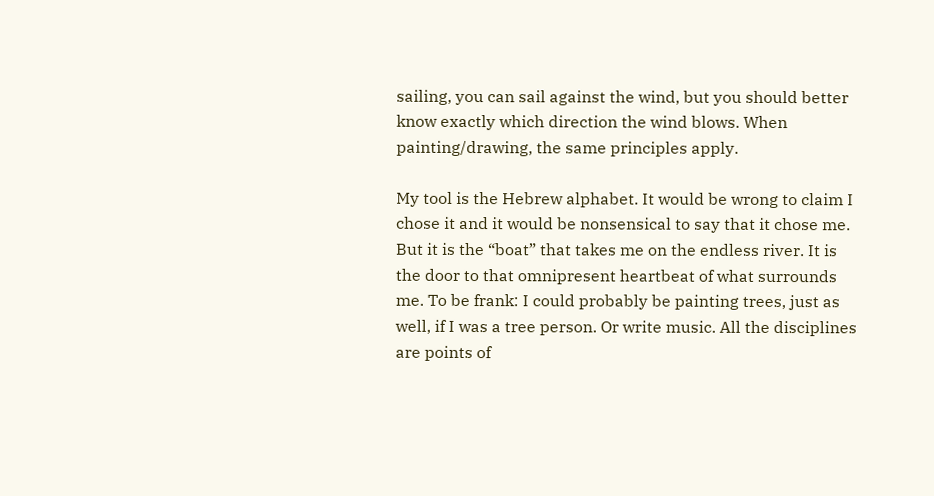sailing, you can sail against the wind, but you should better know exactly which direction the wind blows. When painting/drawing, the same principles apply.

My tool is the Hebrew alphabet. It would be wrong to claim I chose it and it would be nonsensical to say that it chose me. But it is the “boat” that takes me on the endless river. It is the door to that omnipresent heartbeat of what surrounds me. To be frank: I could probably be painting trees, just as well, if I was a tree person. Or write music. All the disciplines are points of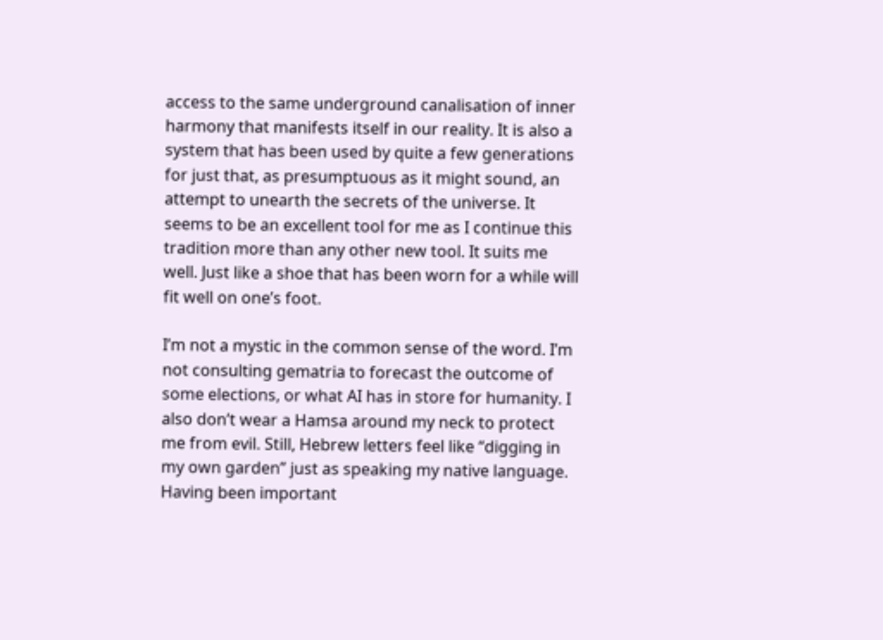access to the same underground canalisation of inner harmony that manifests itself in our reality. It is also a system that has been used by quite a few generations for just that, as presumptuous as it might sound, an attempt to unearth the secrets of the universe. It seems to be an excellent tool for me as I continue this tradition more than any other new tool. It suits me well. Just like a shoe that has been worn for a while will fit well on one’s foot.

I’m not a mystic in the common sense of the word. I’m not consulting gematria to forecast the outcome of some elections, or what AI has in store for humanity. I also don’t wear a Hamsa around my neck to protect me from evil. Still, Hebrew letters feel like “digging in my own garden” just as speaking my native language. Having been important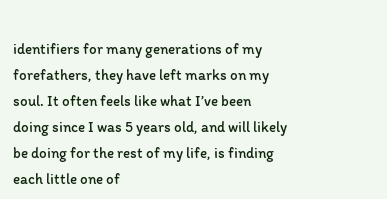identifiers for many generations of my forefathers, they have left marks on my soul. It often feels like what I’ve been doing since I was 5 years old, and will likely be doing for the rest of my life, is finding each little one of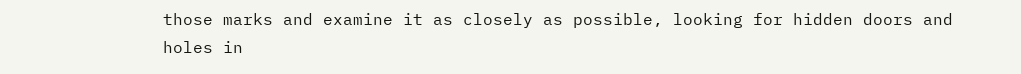those marks and examine it as closely as possible, looking for hidden doors and holes in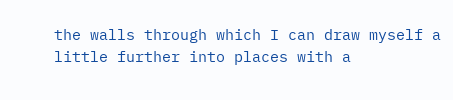the walls through which I can draw myself a little further into places with a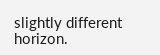slightly different horizon.